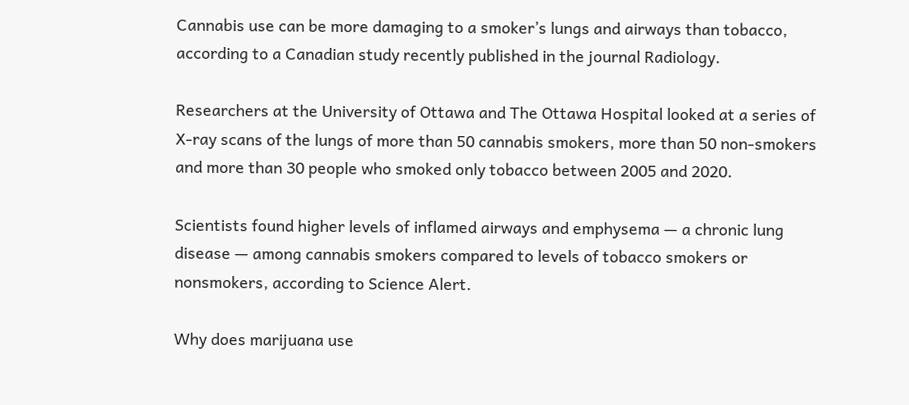Cannabis use can be more damaging to a smoker’s lungs and airways than tobacco, according to a Canadian study recently published in the journal Radiology.

Researchers at the University of Ottawa and The Ottawa Hospital looked at a series of X-ray scans of the lungs of more than 50 cannabis smokers, more than 50 non-smokers and more than 30 people who smoked only tobacco between 2005 and 2020.

Scientists found higher levels of inflamed airways and emphysema — a chronic lung disease — among cannabis smokers compared to levels of tobacco smokers or nonsmokers, according to Science Alert.

Why does marijuana use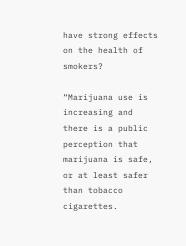have strong effects on the health of smokers?

“Marijuana use is increasing and there is a public perception that marijuana is safe, or at least safer than tobacco cigarettes.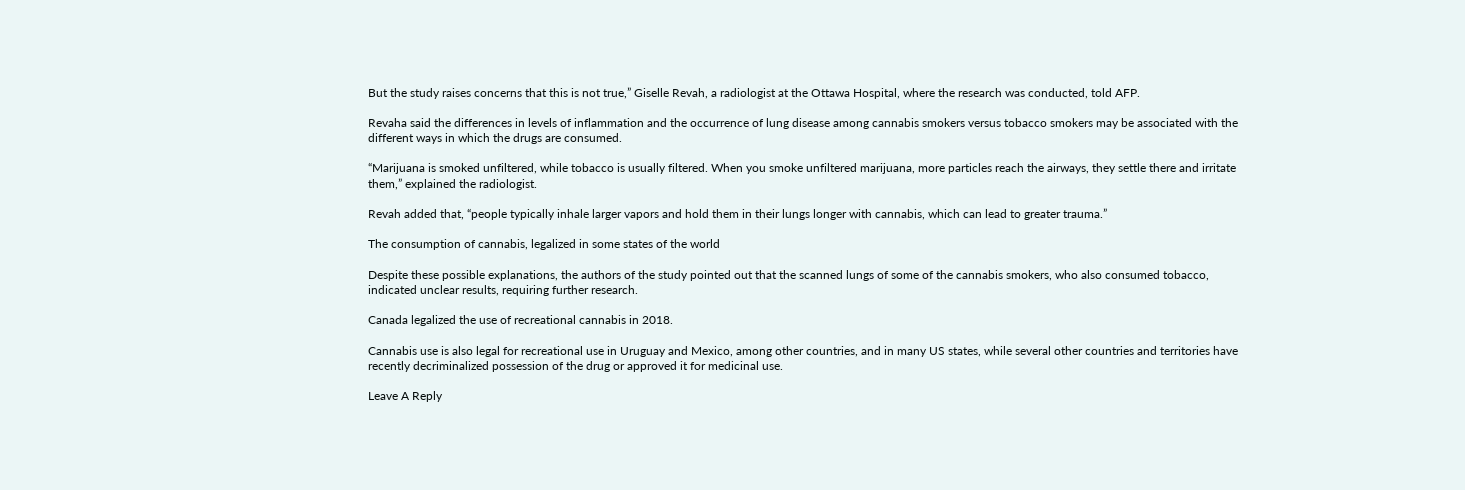But the study raises concerns that this is not true,” Giselle Revah, a radiologist at the Ottawa Hospital, where the research was conducted, told AFP.

Revaha said the differences in levels of inflammation and the occurrence of lung disease among cannabis smokers versus tobacco smokers may be associated with the different ways in which the drugs are consumed.

“Marijuana is smoked unfiltered, while tobacco is usually filtered. When you smoke unfiltered marijuana, more particles reach the airways, they settle there and irritate them,” explained the radiologist.

Revah added that, “people typically inhale larger vapors and hold them in their lungs longer with cannabis, which can lead to greater trauma.”

The consumption of cannabis, legalized in some states of the world

Despite these possible explanations, the authors of the study pointed out that the scanned lungs of some of the cannabis smokers, who also consumed tobacco, indicated unclear results, requiring further research.

Canada legalized the use of recreational cannabis in 2018.

Cannabis use is also legal for recreational use in Uruguay and Mexico, among other countries, and in many US states, while several other countries and territories have recently decriminalized possession of the drug or approved it for medicinal use.

Leave A Reply